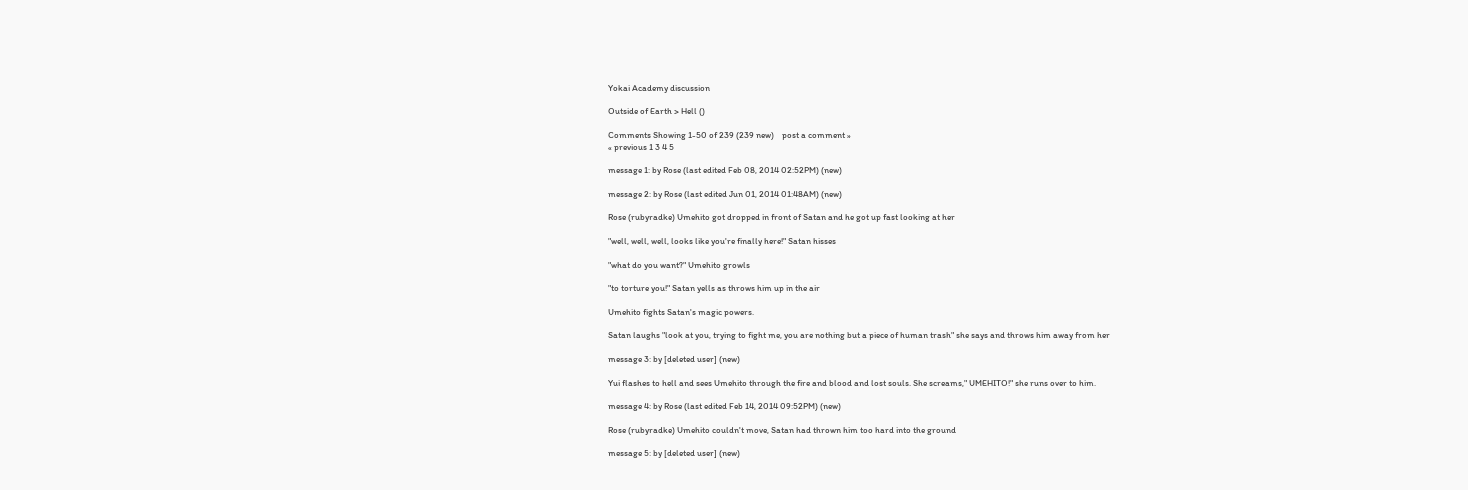Yokai Academy discussion

Outside of Earth > Hell ()

Comments Showing 1-50 of 239 (239 new)    post a comment »
« previous 1 3 4 5

message 1: by Rose (last edited Feb 08, 2014 02:52PM) (new)

message 2: by Rose (last edited Jun 01, 2014 01:48AM) (new)

Rose (rubyradke) Umehito got dropped in front of Satan and he got up fast looking at her

"well, well, well, looks like you're finally here!" Satan hisses

"what do you want?" Umehito growls

"to torture you!" Satan yells as throws him up in the air

Umehito fights Satan's magic powers.

Satan laughs "look at you, trying to fight me, you are nothing but a piece of human trash" she says and throws him away from her

message 3: by [deleted user] (new)

Yui flashes to hell and sees Umehito through the fire and blood and lost souls. She screams," UMEHITO!" she runs over to him.

message 4: by Rose (last edited Feb 14, 2014 09:52PM) (new)

Rose (rubyradke) Umehito couldn't move, Satan had thrown him too hard into the ground

message 5: by [deleted user] (new)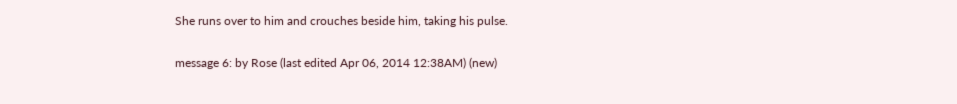She runs over to him and crouches beside him, taking his pulse.

message 6: by Rose (last edited Apr 06, 2014 12:38AM) (new)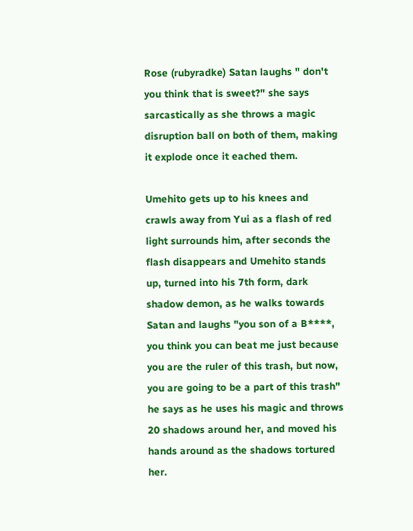Rose (rubyradke) Satan laughs " don't you think that is sweet?" she says sarcastically as she throws a magic disruption ball on both of them, making it explode once it eached them.

Umehito gets up to his knees and crawls away from Yui as a flash of red light surrounds him, after seconds the flash disappears and Umehito stands up, turned into his 7th form, dark shadow demon, as he walks towards Satan and laughs "you son of a B****, you think you can beat me just because you are the ruler of this trash, but now, you are going to be a part of this trash" he says as he uses his magic and throws 20 shadows around her, and moved his hands around as the shadows tortured her.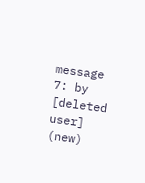message 7: by [deleted user] (new)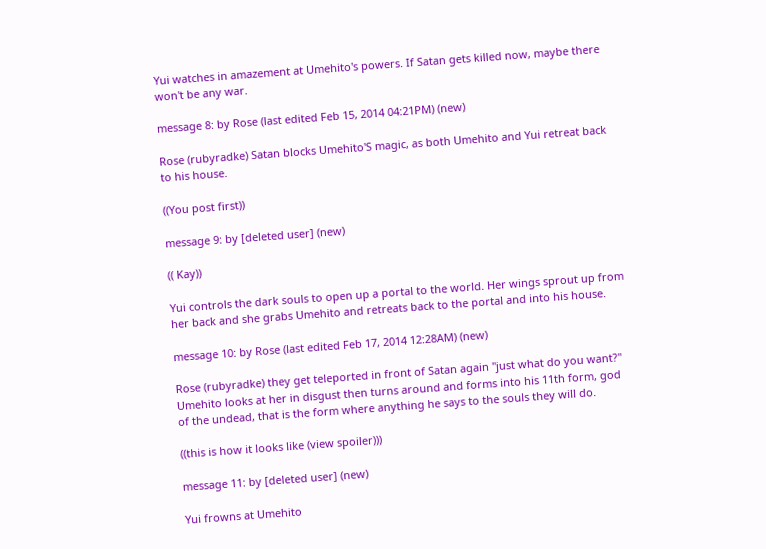Yui watches in amazement at Umehito's powers. If Satan gets killed now, maybe there won't be any war.

message 8: by Rose (last edited Feb 15, 2014 04:21PM) (new)

Rose (rubyradke) Satan blocks Umehito'S magic, as both Umehito and Yui retreat back to his house.

((You post first))

message 9: by [deleted user] (new)

(( Kay))

Yui controls the dark souls to open up a portal to the world. Her wings sprout up from her back and she grabs Umehito and retreats back to the portal and into his house.

message 10: by Rose (last edited Feb 17, 2014 12:28AM) (new)

Rose (rubyradke) they get teleported in front of Satan again "just what do you want?" Umehito looks at her in disgust then turns around and forms into his 11th form, god of the undead, that is the form where anything he says to the souls they will do.

((this is how it looks like (view spoiler)))

message 11: by [deleted user] (new)

Yui frowns at Umehito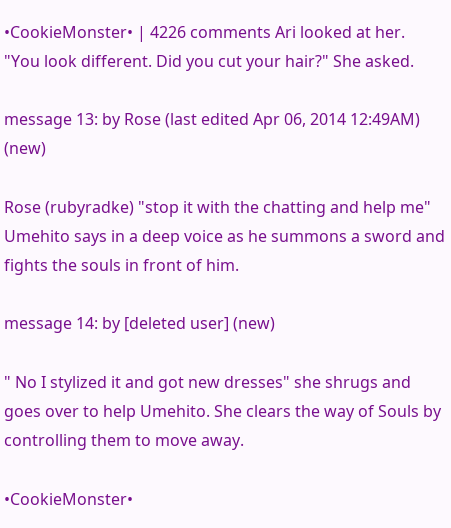•CookieMonster• | 4226 comments Ari looked at her.
"You look different. Did you cut your hair?" She asked.

message 13: by Rose (last edited Apr 06, 2014 12:49AM) (new)

Rose (rubyradke) "stop it with the chatting and help me" Umehito says in a deep voice as he summons a sword and fights the souls in front of him.

message 14: by [deleted user] (new)

" No I stylized it and got new dresses" she shrugs and goes over to help Umehito. She clears the way of Souls by controlling them to move away.

•CookieMonster•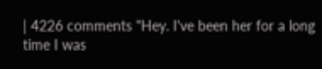| 4226 comments "Hey. I've been her for a long time I was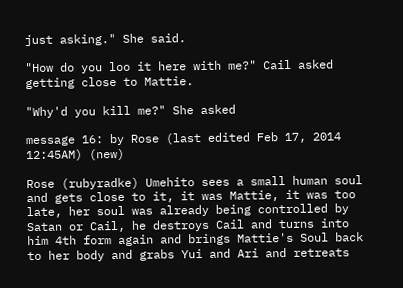just asking." She said.

"How do you loo it here with me?" Cail asked getting close to Mattie.

"Why'd you kill me?" She asked

message 16: by Rose (last edited Feb 17, 2014 12:45AM) (new)

Rose (rubyradke) Umehito sees a small human soul and gets close to it, it was Mattie, it was too late, her soul was already being controlled by Satan or Cail, he destroys Cail and turns into him 4th form again and brings Mattie's Soul back to her body and grabs Yui and Ari and retreats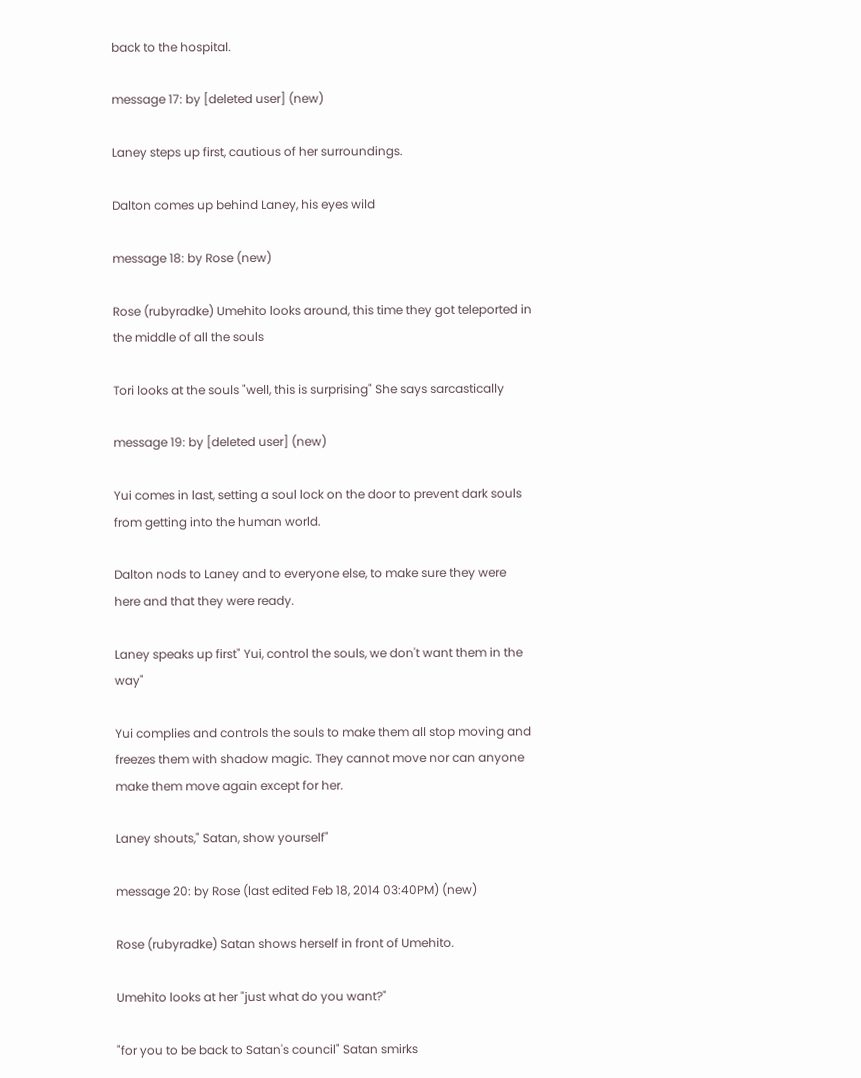back to the hospital.

message 17: by [deleted user] (new)

Laney steps up first, cautious of her surroundings.

Dalton comes up behind Laney, his eyes wild

message 18: by Rose (new)

Rose (rubyradke) Umehito looks around, this time they got teleported in the middle of all the souls

Tori looks at the souls "well, this is surprising" She says sarcastically

message 19: by [deleted user] (new)

Yui comes in last, setting a soul lock on the door to prevent dark souls from getting into the human world.

Dalton nods to Laney and to everyone else, to make sure they were here and that they were ready.

Laney speaks up first" Yui, control the souls, we don't want them in the way"

Yui complies and controls the souls to make them all stop moving and freezes them with shadow magic. They cannot move nor can anyone make them move again except for her.

Laney shouts," Satan, show yourself"

message 20: by Rose (last edited Feb 18, 2014 03:40PM) (new)

Rose (rubyradke) Satan shows herself in front of Umehito.

Umehito looks at her "just what do you want?"

"for you to be back to Satan's council" Satan smirks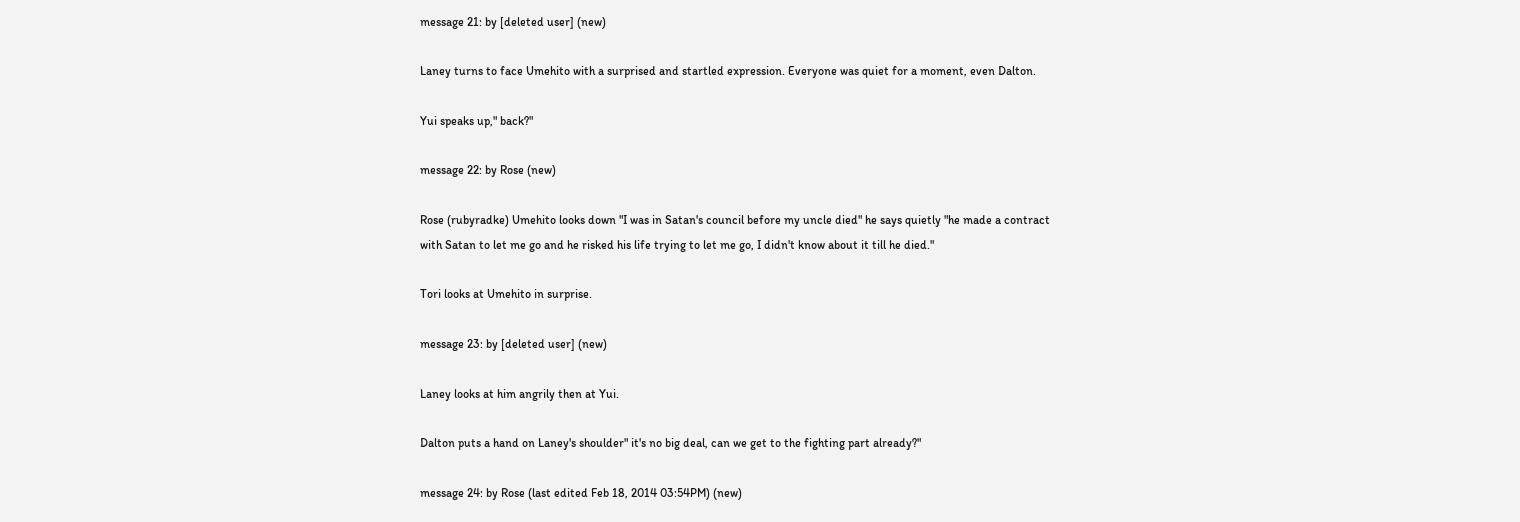message 21: by [deleted user] (new)

Laney turns to face Umehito with a surprised and startled expression. Everyone was quiet for a moment, even Dalton.

Yui speaks up," back?"

message 22: by Rose (new)

Rose (rubyradke) Umehito looks down "I was in Satan's council before my uncle died" he says quietly "he made a contract with Satan to let me go and he risked his life trying to let me go, I didn't know about it till he died."

Tori looks at Umehito in surprise.

message 23: by [deleted user] (new)

Laney looks at him angrily then at Yui.

Dalton puts a hand on Laney's shoulder" it's no big deal, can we get to the fighting part already?"

message 24: by Rose (last edited Feb 18, 2014 03:54PM) (new)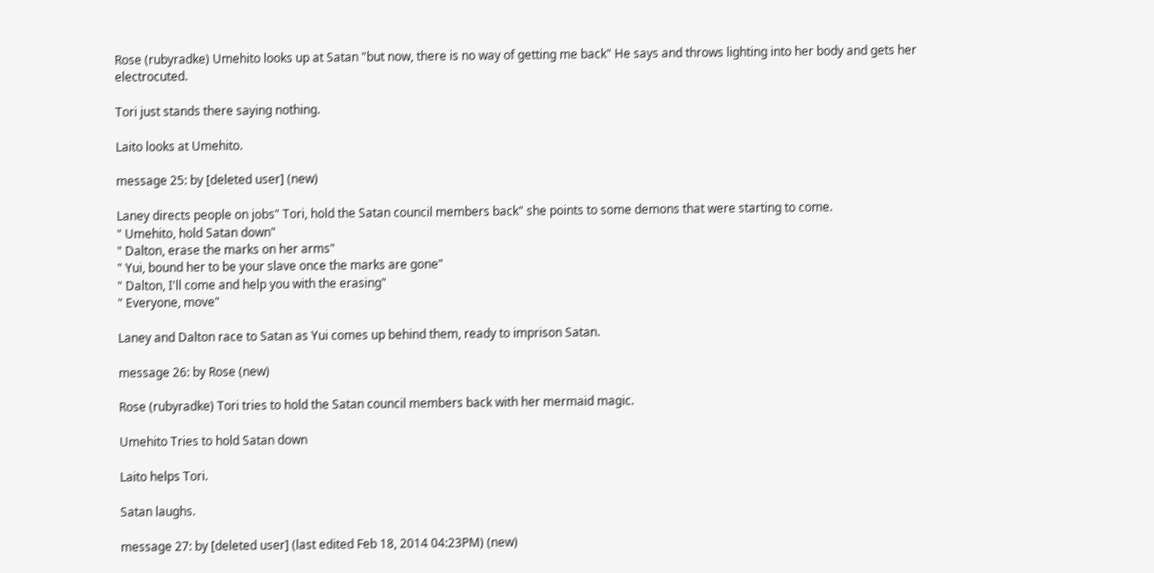Rose (rubyradke) Umehito looks up at Satan "but now, there is no way of getting me back" He says and throws lighting into her body and gets her electrocuted.

Tori just stands there saying nothing.

Laito looks at Umehito.

message 25: by [deleted user] (new)

Laney directs people on jobs" Tori, hold the Satan council members back" she points to some demons that were starting to come.
" Umehito, hold Satan down"
" Dalton, erase the marks on her arms"
" Yui, bound her to be your slave once the marks are gone"
" Dalton, I'll come and help you with the erasing"
" Everyone, move"

Laney and Dalton race to Satan as Yui comes up behind them, ready to imprison Satan.

message 26: by Rose (new)

Rose (rubyradke) Tori tries to hold the Satan council members back with her mermaid magic.

Umehito Tries to hold Satan down

Laito helps Tori.

Satan laughs.

message 27: by [deleted user] (last edited Feb 18, 2014 04:23PM) (new)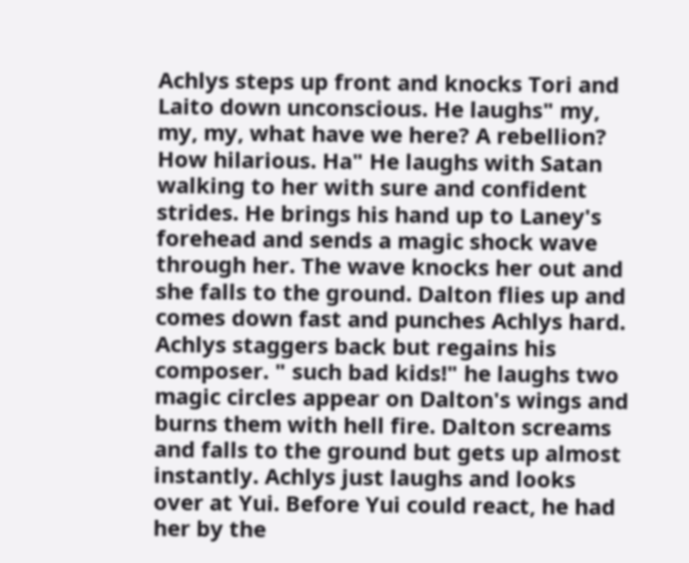Achlys steps up front and knocks Tori and Laito down unconscious. He laughs" my, my, my, what have we here? A rebellion? How hilarious. Ha" He laughs with Satan walking to her with sure and confident strides. He brings his hand up to Laney's forehead and sends a magic shock wave through her. The wave knocks her out and she falls to the ground. Dalton flies up and comes down fast and punches Achlys hard. Achlys staggers back but regains his composer. " such bad kids!" he laughs two magic circles appear on Dalton's wings and burns them with hell fire. Dalton screams and falls to the ground but gets up almost instantly. Achlys just laughs and looks over at Yui. Before Yui could react, he had her by the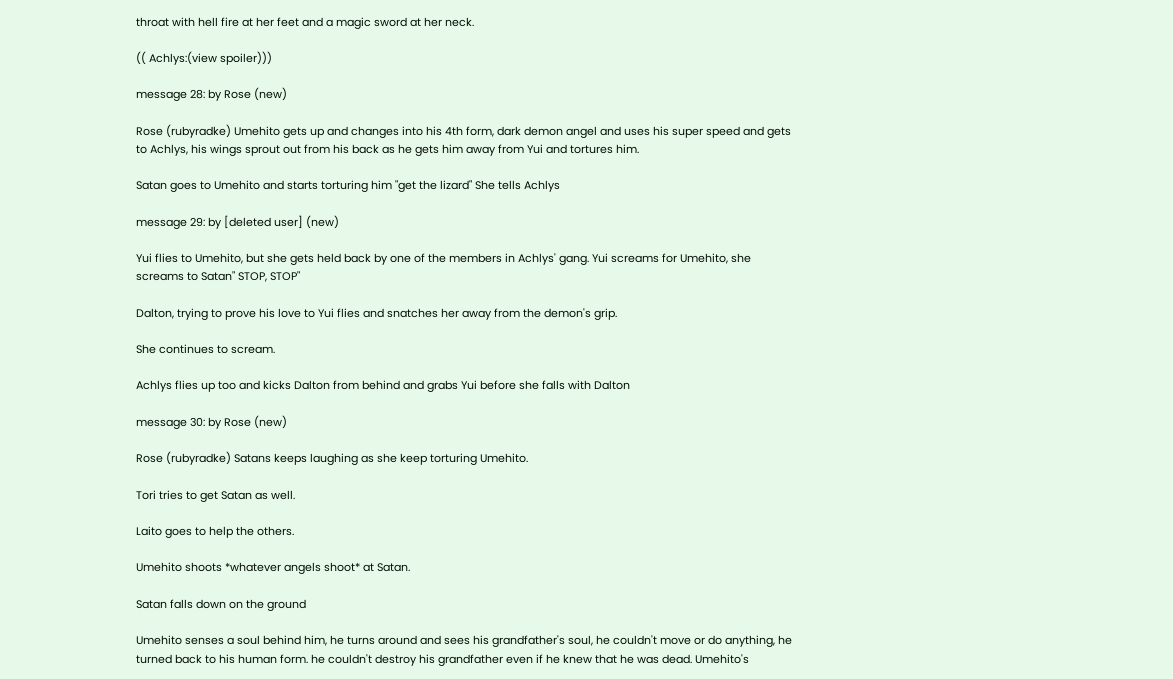throat with hell fire at her feet and a magic sword at her neck.

(( Achlys:(view spoiler)))

message 28: by Rose (new)

Rose (rubyradke) Umehito gets up and changes into his 4th form, dark demon angel and uses his super speed and gets to Achlys, his wings sprout out from his back as he gets him away from Yui and tortures him.

Satan goes to Umehito and starts torturing him "get the lizard" She tells Achlys

message 29: by [deleted user] (new)

Yui flies to Umehito, but she gets held back by one of the members in Achlys' gang. Yui screams for Umehito, she screams to Satan" STOP, STOP"

Dalton, trying to prove his love to Yui flies and snatches her away from the demon's grip.

She continues to scream.

Achlys flies up too and kicks Dalton from behind and grabs Yui before she falls with Dalton

message 30: by Rose (new)

Rose (rubyradke) Satans keeps laughing as she keep torturing Umehito.

Tori tries to get Satan as well.

Laito goes to help the others.

Umehito shoots *whatever angels shoot* at Satan.

Satan falls down on the ground

Umehito senses a soul behind him, he turns around and sees his grandfather's soul, he couldn't move or do anything, he turned back to his human form. he couldn't destroy his grandfather even if he knew that he was dead. Umehito's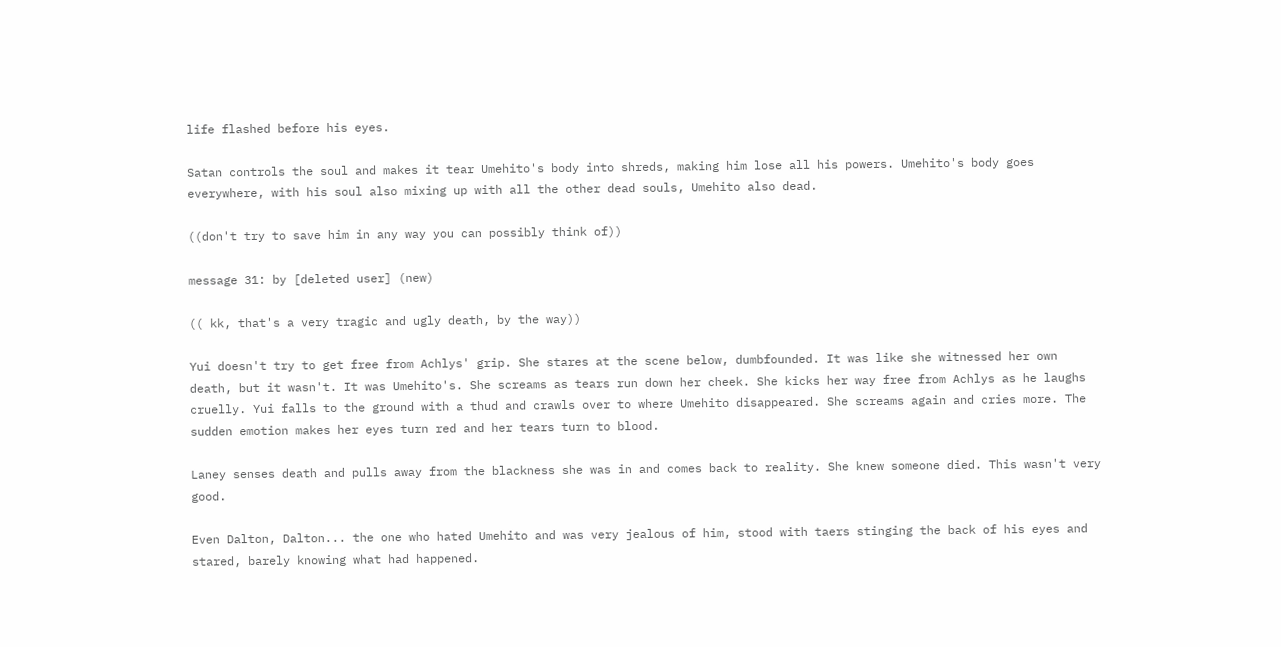life flashed before his eyes.

Satan controls the soul and makes it tear Umehito's body into shreds, making him lose all his powers. Umehito's body goes everywhere, with his soul also mixing up with all the other dead souls, Umehito also dead.

((don't try to save him in any way you can possibly think of))

message 31: by [deleted user] (new)

(( kk, that's a very tragic and ugly death, by the way))

Yui doesn't try to get free from Achlys' grip. She stares at the scene below, dumbfounded. It was like she witnessed her own death, but it wasn't. It was Umehito's. She screams as tears run down her cheek. She kicks her way free from Achlys as he laughs cruelly. Yui falls to the ground with a thud and crawls over to where Umehito disappeared. She screams again and cries more. The sudden emotion makes her eyes turn red and her tears turn to blood.

Laney senses death and pulls away from the blackness she was in and comes back to reality. She knew someone died. This wasn't very good.

Even Dalton, Dalton... the one who hated Umehito and was very jealous of him, stood with taers stinging the back of his eyes and stared, barely knowing what had happened.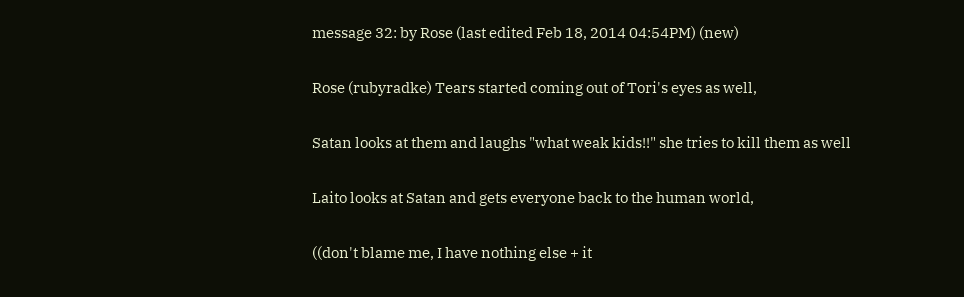message 32: by Rose (last edited Feb 18, 2014 04:54PM) (new)

Rose (rubyradke) Tears started coming out of Tori's eyes as well,

Satan looks at them and laughs "what weak kids!!" she tries to kill them as well

Laito looks at Satan and gets everyone back to the human world,

((don't blame me, I have nothing else + it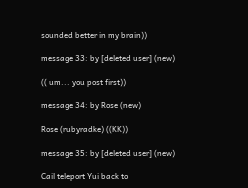sounded better in my brain))

message 33: by [deleted user] (new)

(( um... you post first))

message 34: by Rose (new)

Rose (rubyradke) ((KK))

message 35: by [deleted user] (new)

Cail teleport Yui back to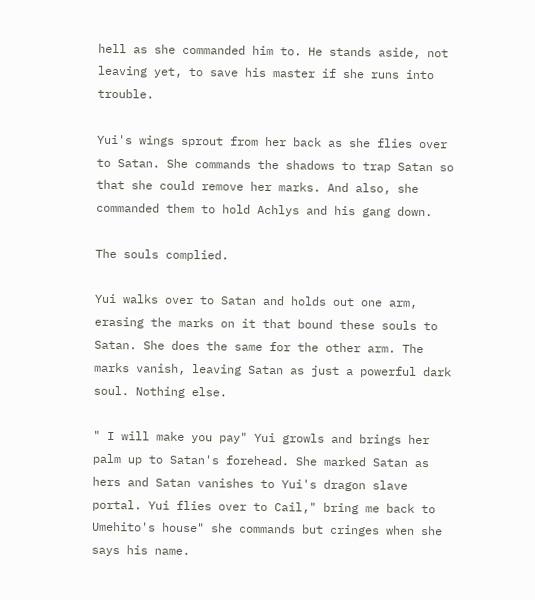hell as she commanded him to. He stands aside, not leaving yet, to save his master if she runs into trouble.

Yui's wings sprout from her back as she flies over to Satan. She commands the shadows to trap Satan so that she could remove her marks. And also, she commanded them to hold Achlys and his gang down.

The souls complied.

Yui walks over to Satan and holds out one arm, erasing the marks on it that bound these souls to Satan. She does the same for the other arm. The marks vanish, leaving Satan as just a powerful dark soul. Nothing else.

" I will make you pay" Yui growls and brings her palm up to Satan's forehead. She marked Satan as hers and Satan vanishes to Yui's dragon slave portal. Yui flies over to Cail," bring me back to Umehito's house" she commands but cringes when she says his name.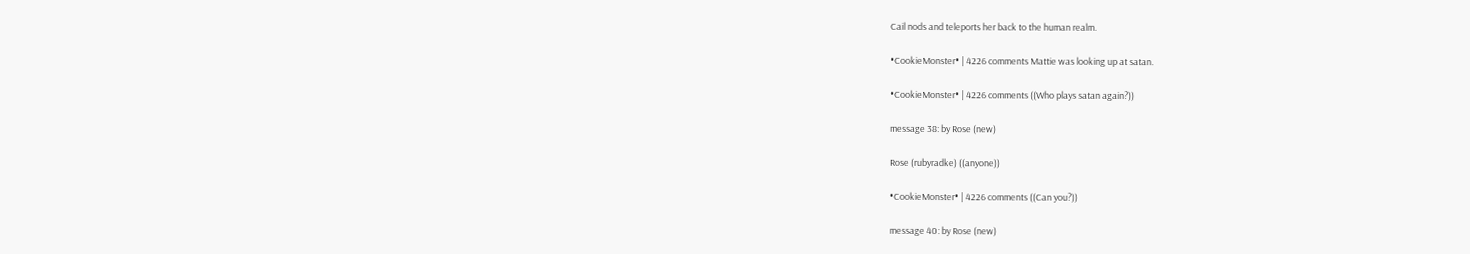Cail nods and teleports her back to the human realm.

•CookieMonster• | 4226 comments Mattie was looking up at satan.

•CookieMonster• | 4226 comments ((Who plays satan again?))

message 38: by Rose (new)

Rose (rubyradke) ((anyone))

•CookieMonster• | 4226 comments ((Can you?))

message 40: by Rose (new)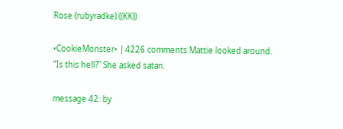Rose (rubyradke) ((KK))

•CookieMonster• | 4226 comments Mattie looked around.
"Is this hell?" She asked satan.

message 42: by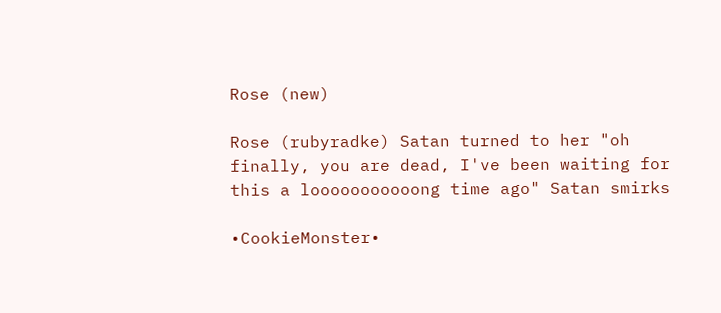Rose (new)

Rose (rubyradke) Satan turned to her "oh finally, you are dead, I've been waiting for this a looooooooooong time ago" Satan smirks

•CookieMonster•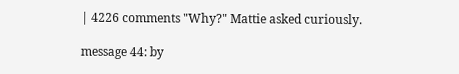| 4226 comments "Why?" Mattie asked curiously.

message 44: by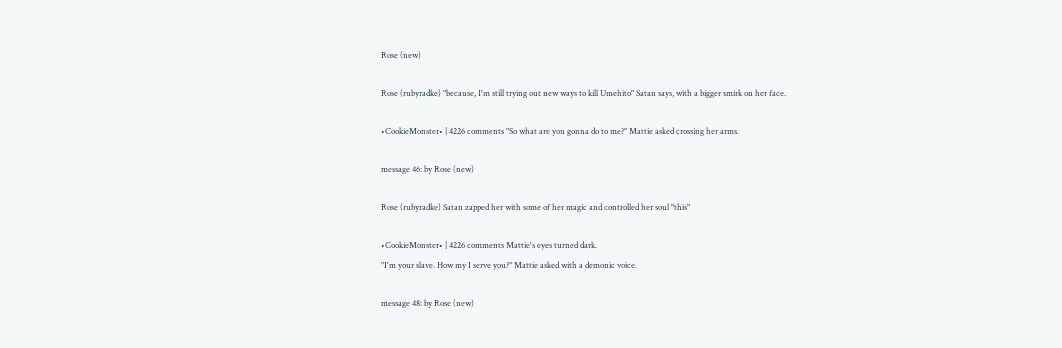Rose (new)

Rose (rubyradke) "because, I'm still trying out new ways to kill Umehito" Satan says, with a bigger smirk on her face.

•CookieMonster• | 4226 comments "So what are you gonna do to me?" Mattie asked crossing her arms.

message 46: by Rose (new)

Rose (rubyradke) Satan zapped her with some of her magic and controlled her soul "this"

•CookieMonster• | 4226 comments Mattie's eyes turned dark.
"I'm your slave. How my I serve you?" Mattie asked with a demonic voice.

message 48: by Rose (new)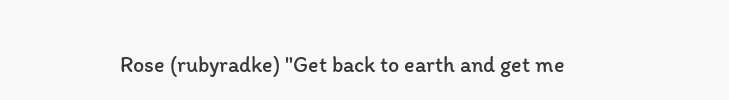Rose (rubyradke) "Get back to earth and get me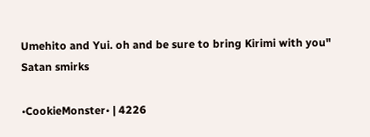Umehito and Yui. oh and be sure to bring Kirimi with you" Satan smirks

•CookieMonster• | 4226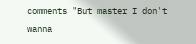comments "But master I don't wanna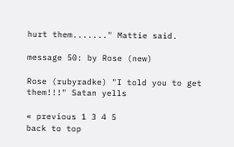hurt them......." Mattie said.

message 50: by Rose (new)

Rose (rubyradke) "I told you to get them!!!" Satan yells

« previous 1 3 4 5
back to top